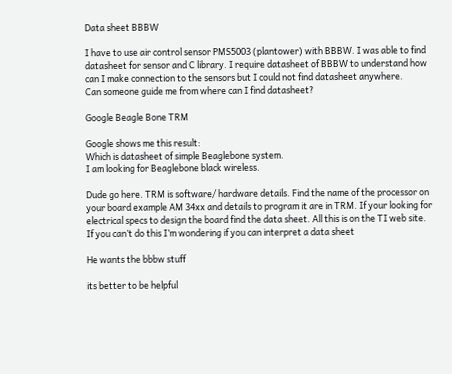Data sheet BBBW

I have to use air control sensor PMS5003 (plantower) with BBBW. I was able to find datasheet for sensor and C library. I require datasheet of BBBW to understand how can I make connection to the sensors but I could not find datasheet anywhere.
Can someone guide me from where can I find datasheet?

Google Beagle Bone TRM

Google shows me this result:
Which is datasheet of simple Beaglebone system.
I am looking for Beaglebone black wireless.

Dude go here. TRM is software/ hardware details. Find the name of the processor on your board example AM 34xx and details to program it are in TRM. If your looking for electrical specs to design the board find the data sheet. All this is on the TI web site.
If you can’t do this I’m wondering if you can interpret a data sheet

He wants the bbbw stuff

its better to be helpful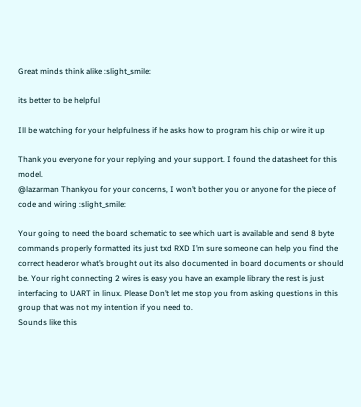Great minds think alike :slight_smile:

its better to be helpful

Ill be watching for your helpfulness if he asks how to program his chip or wire it up

Thank you everyone for your replying and your support. I found the datasheet for this model.
@lazarman Thankyou for your concerns, I won’t bother you or anyone for the piece of code and wiring :slight_smile:

Your going to need the board schematic to see which uart is available and send 8 byte commands properly formatted its just txd RXD I’m sure someone can help you find the correct headeror what’s brought out its also documented in board documents or should be. Your right connecting 2 wires is easy you have an example library the rest is just interfacing to UART in linux. Please Don’t let me stop you from asking questions in this group that was not my intention if you need to.
Sounds like this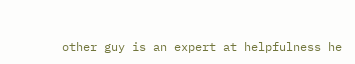other guy is an expert at helpfulness he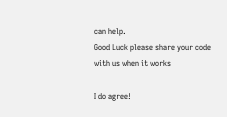can help.
Good Luck please share your code with us when it works

I do agree!